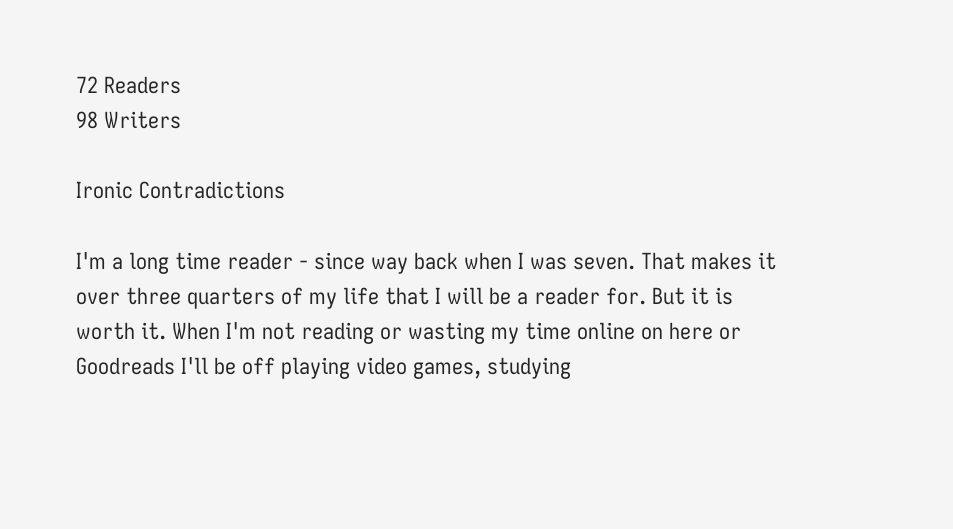72 Readers
98 Writers

Ironic Contradictions

I'm a long time reader - since way back when I was seven. That makes it over three quarters of my life that I will be a reader for. But it is worth it. When I'm not reading or wasting my time online on here or Goodreads I'll be off playing video games, studying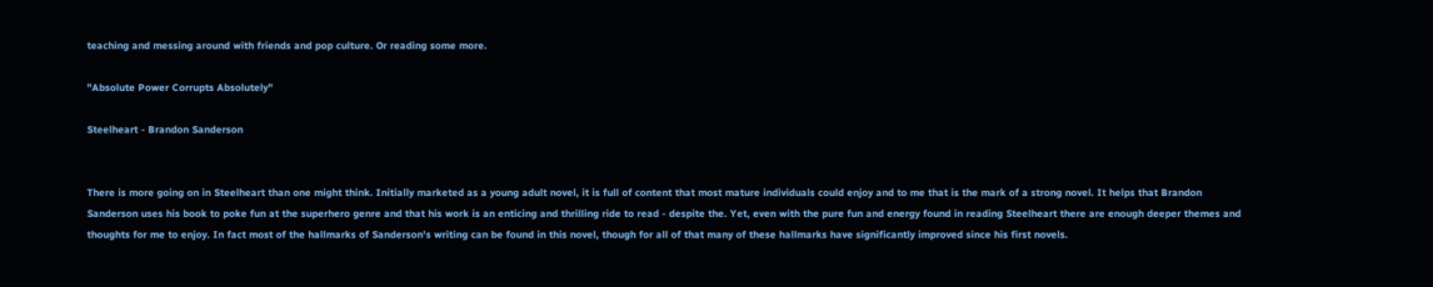teaching and messing around with friends and pop culture. Or reading some more.

"Absolute Power Corrupts Absolutely"

Steelheart - Brandon Sanderson


There is more going on in Steelheart than one might think. Initially marketed as a young adult novel, it is full of content that most mature individuals could enjoy and to me that is the mark of a strong novel. It helps that Brandon Sanderson uses his book to poke fun at the superhero genre and that his work is an enticing and thrilling ride to read - despite the. Yet, even with the pure fun and energy found in reading Steelheart there are enough deeper themes and thoughts for me to enjoy. In fact most of the hallmarks of Sanderson's writing can be found in this novel, though for all of that many of these hallmarks have significantly improved since his first novels.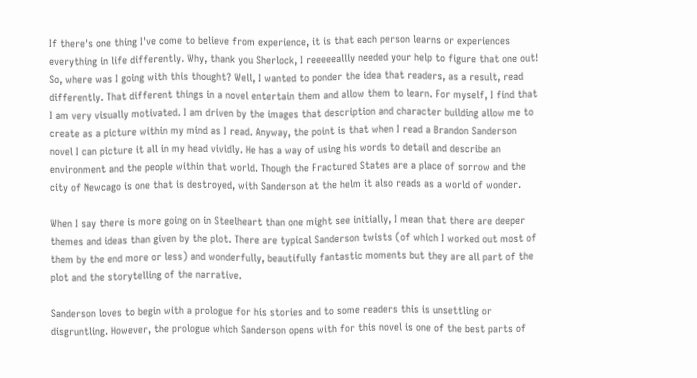If there's one thing I've come to believe from experience, it is that each person learns or experiences everything in life differently. Why, thank you Sherlock, I reeeeeallly needed your help to figure that one out!  So, where was I going with this thought? Well, I wanted to ponder the idea that readers, as a result, read differently. That different things in a novel entertain them and allow them to learn. For myself, I find that I am very visually motivated. I am driven by the images that description and character building allow me to create as a picture within my mind as I read. Anyway, the point is that when I read a Brandon Sanderson novel I can picture it all in my head vividly. He has a way of using his words to detail and describe an environment and the people within that world. Though the Fractured States are a place of sorrow and the city of Newcago is one that is destroyed, with Sanderson at the helm it also reads as a world of wonder.

When I say there is more going on in Steelheart than one might see initially, I mean that there are deeper themes and ideas than given by the plot. There are typical Sanderson twists (of which I worked out most of them by the end more or less) and wonderfully, beautifully fantastic moments but they are all part of the plot and the storytelling of the narrative.

Sanderson loves to begin with a prologue for his stories and to some readers this is unsettling or disgruntling. However, the prologue which Sanderson opens with for this novel is one of the best parts of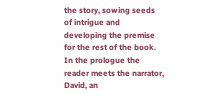the story, sowing seeds of intrigue and developing the premise for the rest of the book. In the prologue the reader meets the narrator, David, an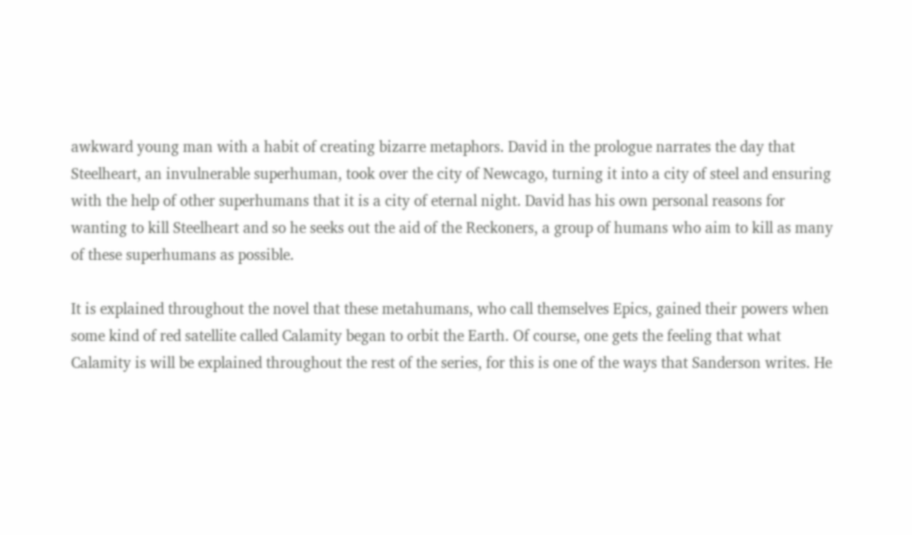awkward young man with a habit of creating bizarre metaphors. David in the prologue narrates the day that Steelheart, an invulnerable superhuman, took over the city of Newcago, turning it into a city of steel and ensuring with the help of other superhumans that it is a city of eternal night. David has his own personal reasons for wanting to kill Steelheart and so he seeks out the aid of the Reckoners, a group of humans who aim to kill as many of these superhumans as possible.

It is explained throughout the novel that these metahumans, who call themselves Epics, gained their powers when some kind of red satellite called Calamity began to orbit the Earth. Of course, one gets the feeling that what Calamity is will be explained throughout the rest of the series, for this is one of the ways that Sanderson writes. He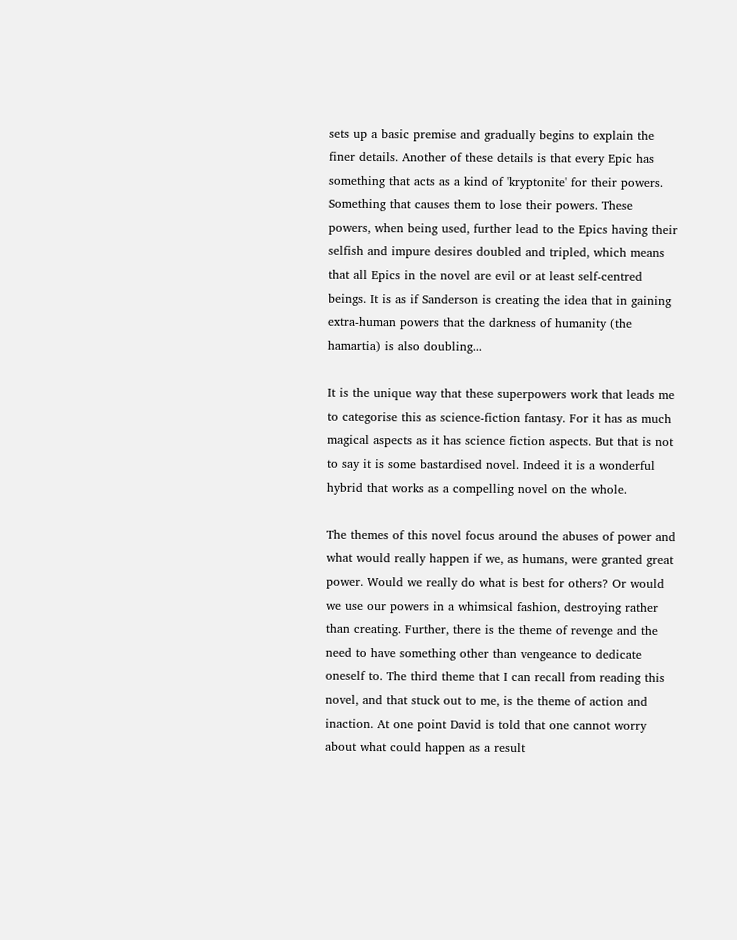sets up a basic premise and gradually begins to explain the finer details. Another of these details is that every Epic has something that acts as a kind of 'kryptonite' for their powers. Something that causes them to lose their powers. These powers, when being used, further lead to the Epics having their selfish and impure desires doubled and tripled, which means that all Epics in the novel are evil or at least self-centred beings. It is as if Sanderson is creating the idea that in gaining extra-human powers that the darkness of humanity (the hamartia) is also doubling...

It is the unique way that these superpowers work that leads me to categorise this as science-fiction fantasy. For it has as much magical aspects as it has science fiction aspects. But that is not to say it is some bastardised novel. Indeed it is a wonderful hybrid that works as a compelling novel on the whole.

The themes of this novel focus around the abuses of power and what would really happen if we, as humans, were granted great power. Would we really do what is best for others? Or would we use our powers in a whimsical fashion, destroying rather than creating. Further, there is the theme of revenge and the need to have something other than vengeance to dedicate oneself to. The third theme that I can recall from reading this novel, and that stuck out to me, is the theme of action and inaction. At one point David is told that one cannot worry about what could happen as a result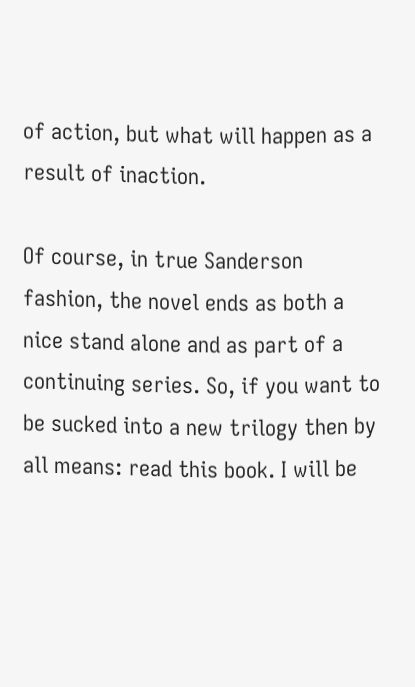of action, but what will happen as a result of inaction.

Of course, in true Sanderson fashion, the novel ends as both a nice stand alone and as part of a continuing series. So, if you want to be sucked into a new trilogy then by all means: read this book. I will be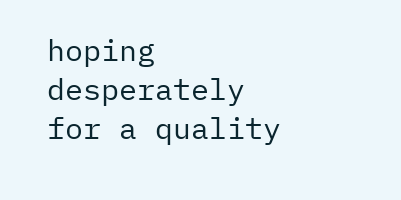hoping desperately for a quality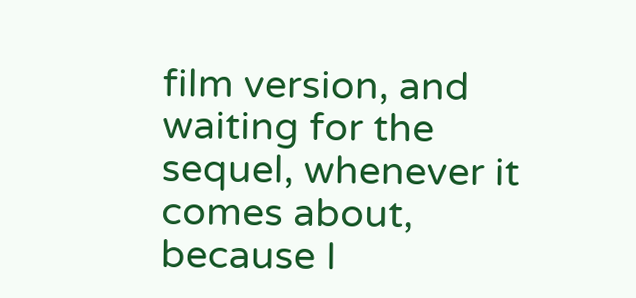film version, and waiting for the sequel, whenever it comes about, because I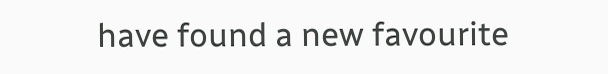have found a new favourite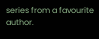series from a favourite author.